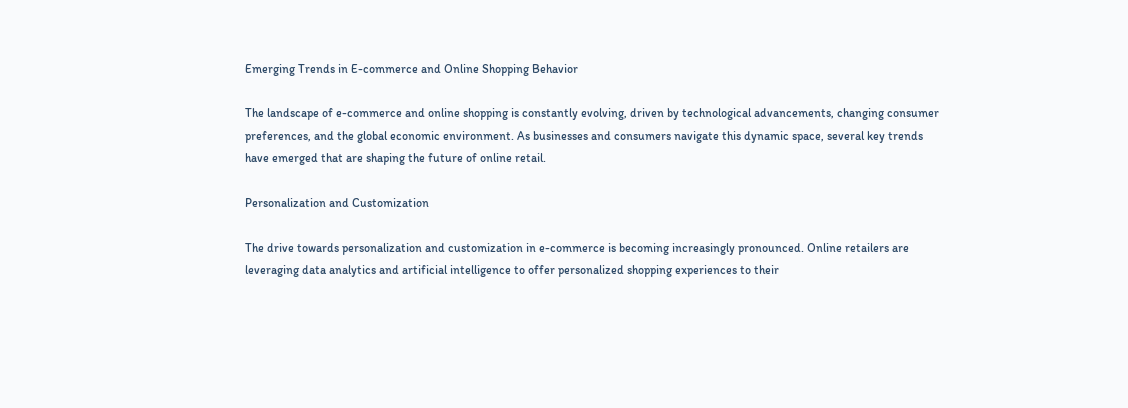Emerging Trends in E-commerce and Online Shopping Behavior

The landscape of e-commerce and online shopping is constantly evolving, driven by technological advancements, changing consumer preferences, and the global economic environment. As businesses and consumers navigate this dynamic space, several key trends have emerged that are shaping the future of online retail.

Personalization and Customization

The drive towards personalization and customization in e-commerce is becoming increasingly pronounced. Online retailers are leveraging data analytics and artificial intelligence to offer personalized shopping experiences to their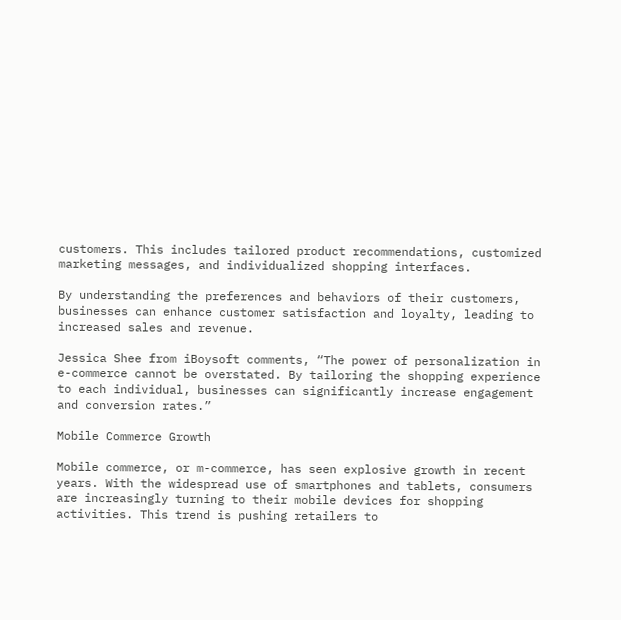customers. This includes tailored product recommendations, customized marketing messages, and individualized shopping interfaces.

By understanding the preferences and behaviors of their customers, businesses can enhance customer satisfaction and loyalty, leading to increased sales and revenue.

Jessica Shee from iBoysoft comments, “The power of personalization in e-commerce cannot be overstated. By tailoring the shopping experience to each individual, businesses can significantly increase engagement and conversion rates.”

Mobile Commerce Growth

Mobile commerce, or m-commerce, has seen explosive growth in recent years. With the widespread use of smartphones and tablets, consumers are increasingly turning to their mobile devices for shopping activities. This trend is pushing retailers to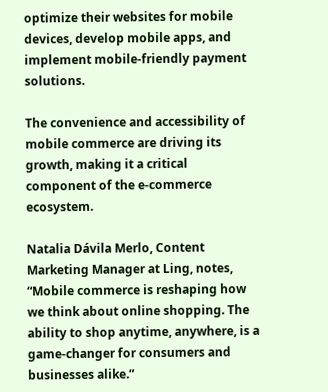optimize their websites for mobile devices, develop mobile apps, and implement mobile-friendly payment solutions.

The convenience and accessibility of mobile commerce are driving its growth, making it a critical component of the e-commerce ecosystem.

Natalia Dávila Merlo, Content Marketing Manager at Ling, notes, “Mobile commerce is reshaping how we think about online shopping. The ability to shop anytime, anywhere, is a game-changer for consumers and businesses alike.”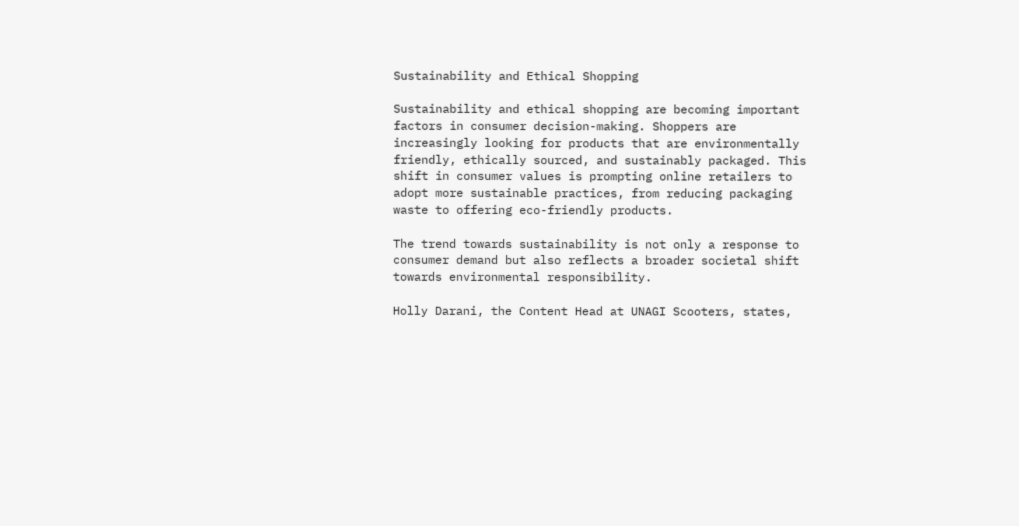Sustainability and Ethical Shopping

Sustainability and ethical shopping are becoming important factors in consumer decision-making. Shoppers are increasingly looking for products that are environmentally friendly, ethically sourced, and sustainably packaged. This shift in consumer values is prompting online retailers to adopt more sustainable practices, from reducing packaging waste to offering eco-friendly products.

The trend towards sustainability is not only a response to consumer demand but also reflects a broader societal shift towards environmental responsibility.

Holly Darani, the Content Head at UNAGI Scooters, states,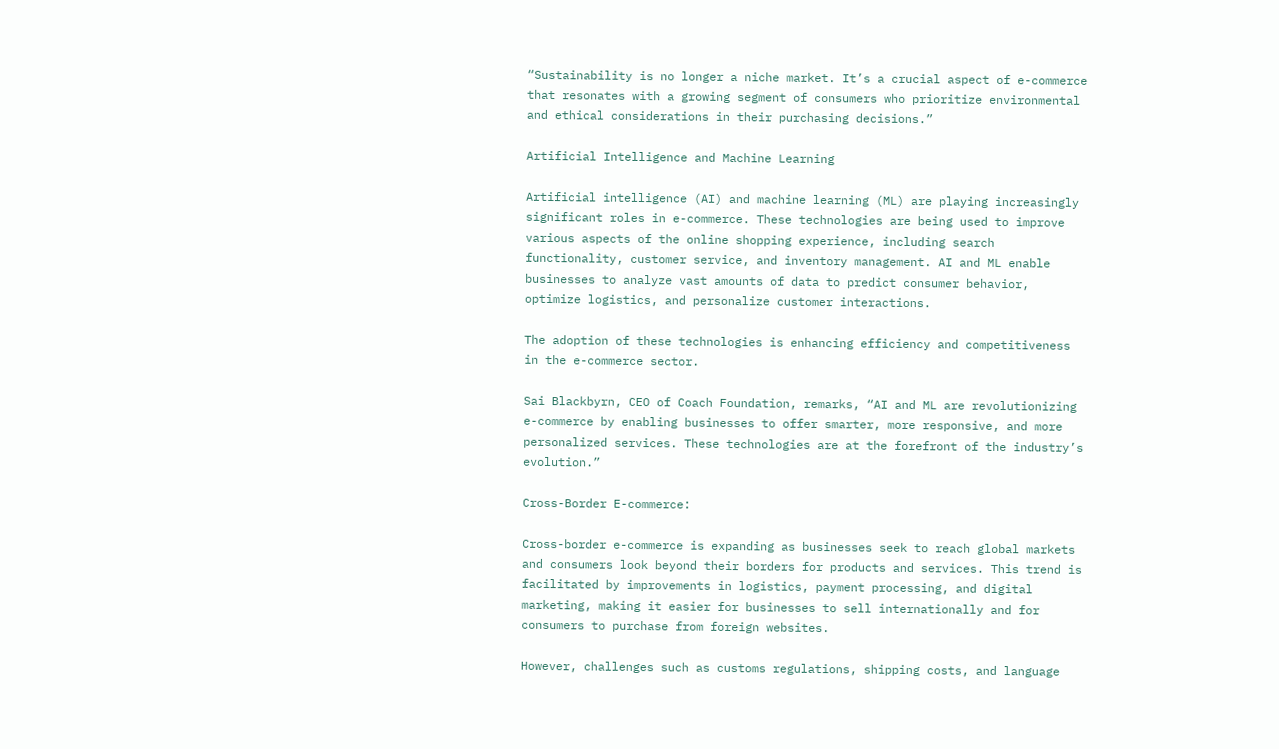“Sustainability is no longer a niche market. It’s a crucial aspect of e-commerce that resonates with a growing segment of consumers who prioritize environmental and ethical considerations in their purchasing decisions.”

Artificial Intelligence and Machine Learning

Artificial intelligence (AI) and machine learning (ML) are playing increasingly significant roles in e-commerce. These technologies are being used to improve various aspects of the online shopping experience, including search functionality, customer service, and inventory management. AI and ML enable businesses to analyze vast amounts of data to predict consumer behavior, optimize logistics, and personalize customer interactions.

The adoption of these technologies is enhancing efficiency and competitiveness in the e-commerce sector.

Sai Blackbyrn, CEO of Coach Foundation, remarks, “AI and ML are revolutionizing e-commerce by enabling businesses to offer smarter, more responsive, and more personalized services. These technologies are at the forefront of the industry’s evolution.”

Cross-Border E-commerce:

Cross-border e-commerce is expanding as businesses seek to reach global markets and consumers look beyond their borders for products and services. This trend is facilitated by improvements in logistics, payment processing, and digital marketing, making it easier for businesses to sell internationally and for consumers to purchase from foreign websites.

However, challenges such as customs regulations, shipping costs, and language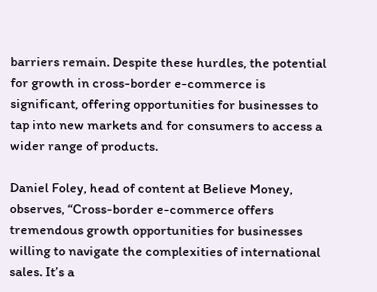barriers remain. Despite these hurdles, the potential for growth in cross-border e-commerce is significant, offering opportunities for businesses to tap into new markets and for consumers to access a wider range of products.

Daniel Foley, head of content at Believe Money, observes, “Cross-border e-commerce offers tremendous growth opportunities for businesses willing to navigate the complexities of international sales. It’s a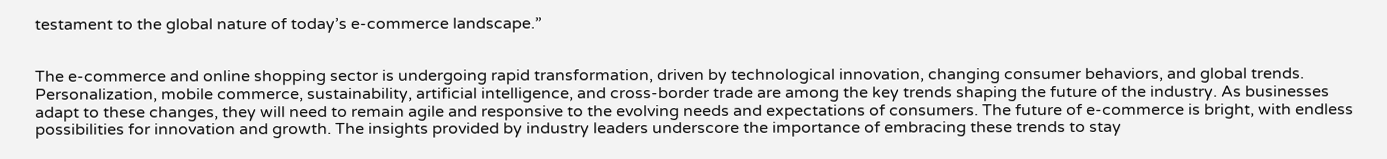testament to the global nature of today’s e-commerce landscape.”


The e-commerce and online shopping sector is undergoing rapid transformation, driven by technological innovation, changing consumer behaviors, and global trends. Personalization, mobile commerce, sustainability, artificial intelligence, and cross-border trade are among the key trends shaping the future of the industry. As businesses adapt to these changes, they will need to remain agile and responsive to the evolving needs and expectations of consumers. The future of e-commerce is bright, with endless possibilities for innovation and growth. The insights provided by industry leaders underscore the importance of embracing these trends to stay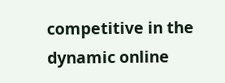competitive in the dynamic online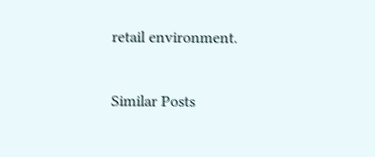retail environment.

Similar Posts